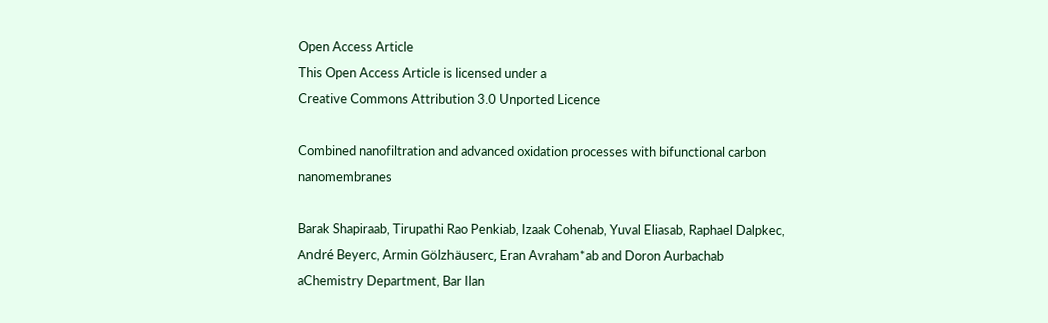Open Access Article
This Open Access Article is licensed under a
Creative Commons Attribution 3.0 Unported Licence

Combined nanofiltration and advanced oxidation processes with bifunctional carbon nanomembranes

Barak Shapiraab, Tirupathi Rao Penkiab, Izaak Cohenab, Yuval Eliasab, Raphael Dalpkec, André Beyerc, Armin Gölzhäuserc, Eran Avraham*ab and Doron Aurbachab
aChemistry Department, Bar Ilan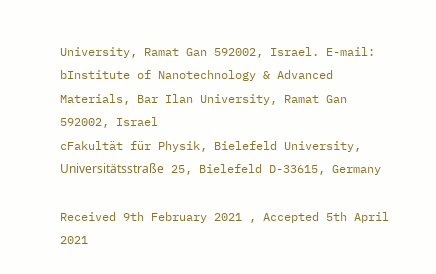University, Ramat Gan 592002, Israel. E-mail:
bInstitute of Nanotechnology & Advanced Materials, Bar Ilan University, Ramat Gan 592002, Israel
cFakultät für Physik, Bielefeld University, Universitätsstraße 25, Bielefeld D-33615, Germany

Received 9th February 2021 , Accepted 5th April 2021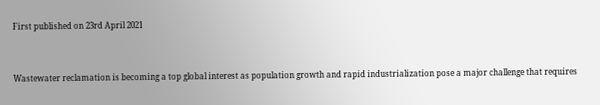First published on 23rd April 2021


Wastewater reclamation is becoming a top global interest as population growth and rapid industrialization pose a major challenge that requires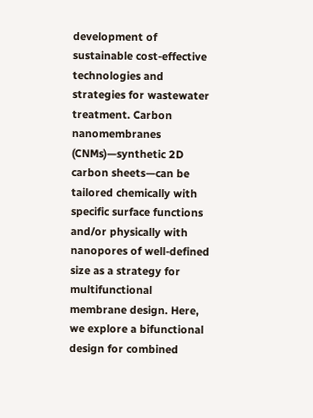development of sustainable cost-effective technologies and strategies for wastewater treatment. Carbon nanomembranes (CNMs)—synthetic 2D carbon sheets—can be tailored chemically with specific surface functions and/or physically with nanopores of well-defined size as a strategy for multifunctional membrane design. Here, we explore a bifunctional design for combined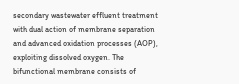secondary wastewater effluent treatment with dual action of membrane separation and advanced oxidation processes (AOP), exploiting dissolved oxygen. The bifunctional membrane consists of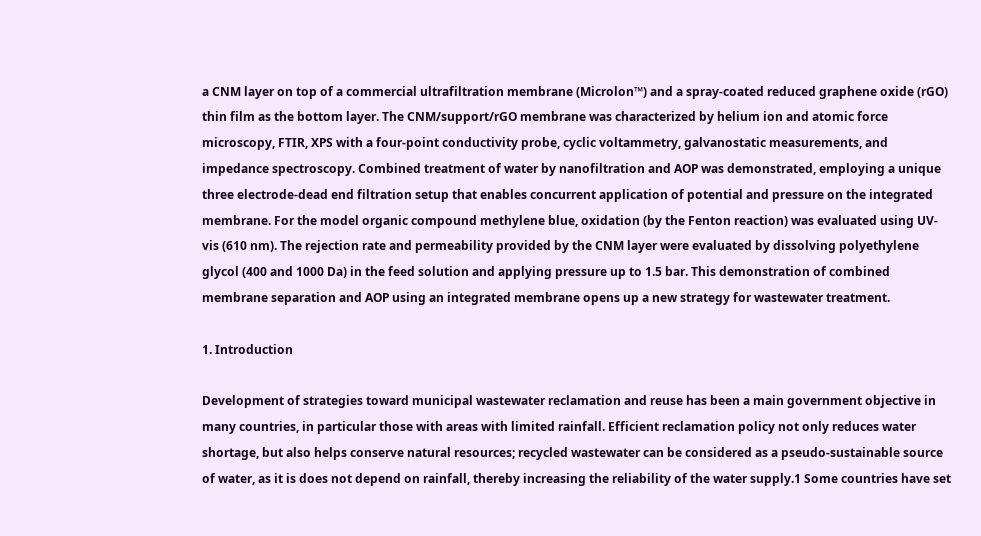a CNM layer on top of a commercial ultrafiltration membrane (Microlon™) and a spray-coated reduced graphene oxide (rGO) thin film as the bottom layer. The CNM/support/rGO membrane was characterized by helium ion and atomic force microscopy, FTIR, XPS with a four-point conductivity probe, cyclic voltammetry, galvanostatic measurements, and impedance spectroscopy. Combined treatment of water by nanofiltration and AOP was demonstrated, employing a unique three electrode-dead end filtration setup that enables concurrent application of potential and pressure on the integrated membrane. For the model organic compound methylene blue, oxidation (by the Fenton reaction) was evaluated using UV-vis (610 nm). The rejection rate and permeability provided by the CNM layer were evaluated by dissolving polyethylene glycol (400 and 1000 Da) in the feed solution and applying pressure up to 1.5 bar. This demonstration of combined membrane separation and AOP using an integrated membrane opens up a new strategy for wastewater treatment.

1. Introduction

Development of strategies toward municipal wastewater reclamation and reuse has been a main government objective in many countries, in particular those with areas with limited rainfall. Efficient reclamation policy not only reduces water shortage, but also helps conserve natural resources; recycled wastewater can be considered as a pseudo-sustainable source of water, as it is does not depend on rainfall, thereby increasing the reliability of the water supply.1 Some countries have set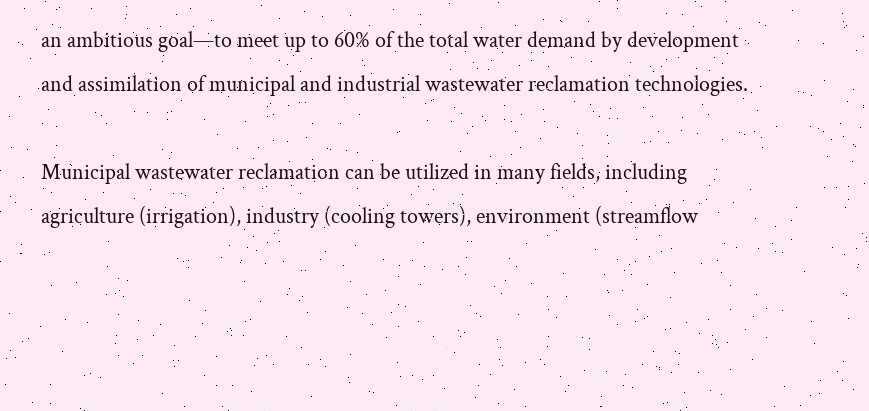an ambitious goal—to meet up to 60% of the total water demand by development and assimilation of municipal and industrial wastewater reclamation technologies.

Municipal wastewater reclamation can be utilized in many fields, including agriculture (irrigation), industry (cooling towers), environment (streamflow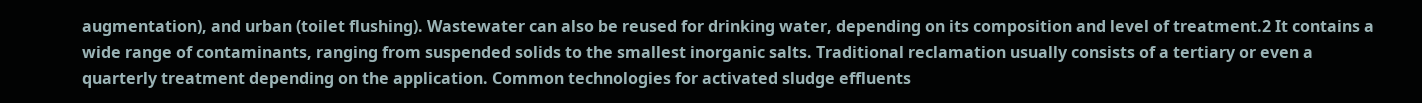augmentation), and urban (toilet flushing). Wastewater can also be reused for drinking water, depending on its composition and level of treatment.2 It contains a wide range of contaminants, ranging from suspended solids to the smallest inorganic salts. Traditional reclamation usually consists of a tertiary or even a quarterly treatment depending on the application. Common technologies for activated sludge effluents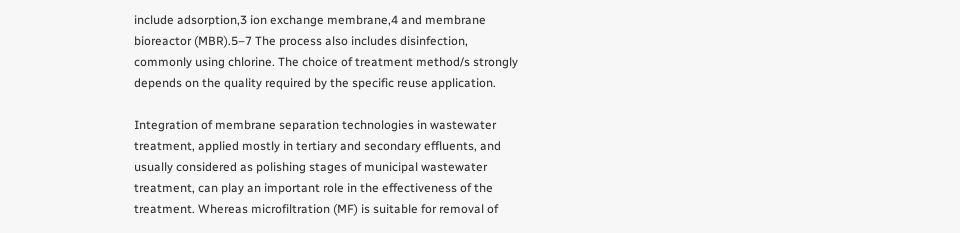include adsorption,3 ion exchange membrane,4 and membrane bioreactor (MBR).5–7 The process also includes disinfection, commonly using chlorine. The choice of treatment method/s strongly depends on the quality required by the specific reuse application.

Integration of membrane separation technologies in wastewater treatment, applied mostly in tertiary and secondary effluents, and usually considered as polishing stages of municipal wastewater treatment, can play an important role in the effectiveness of the treatment. Whereas microfiltration (MF) is suitable for removal of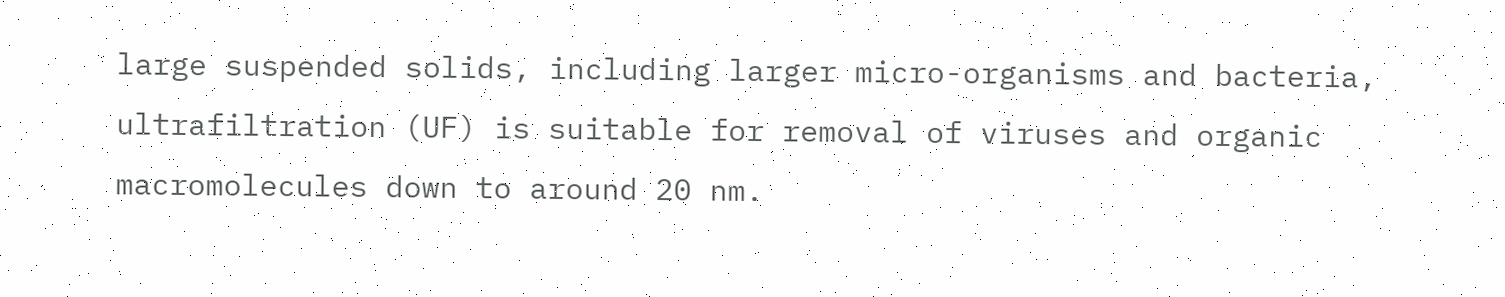large suspended solids, including larger micro-organisms and bacteria, ultrafiltration (UF) is suitable for removal of viruses and organic macromolecules down to around 20 nm.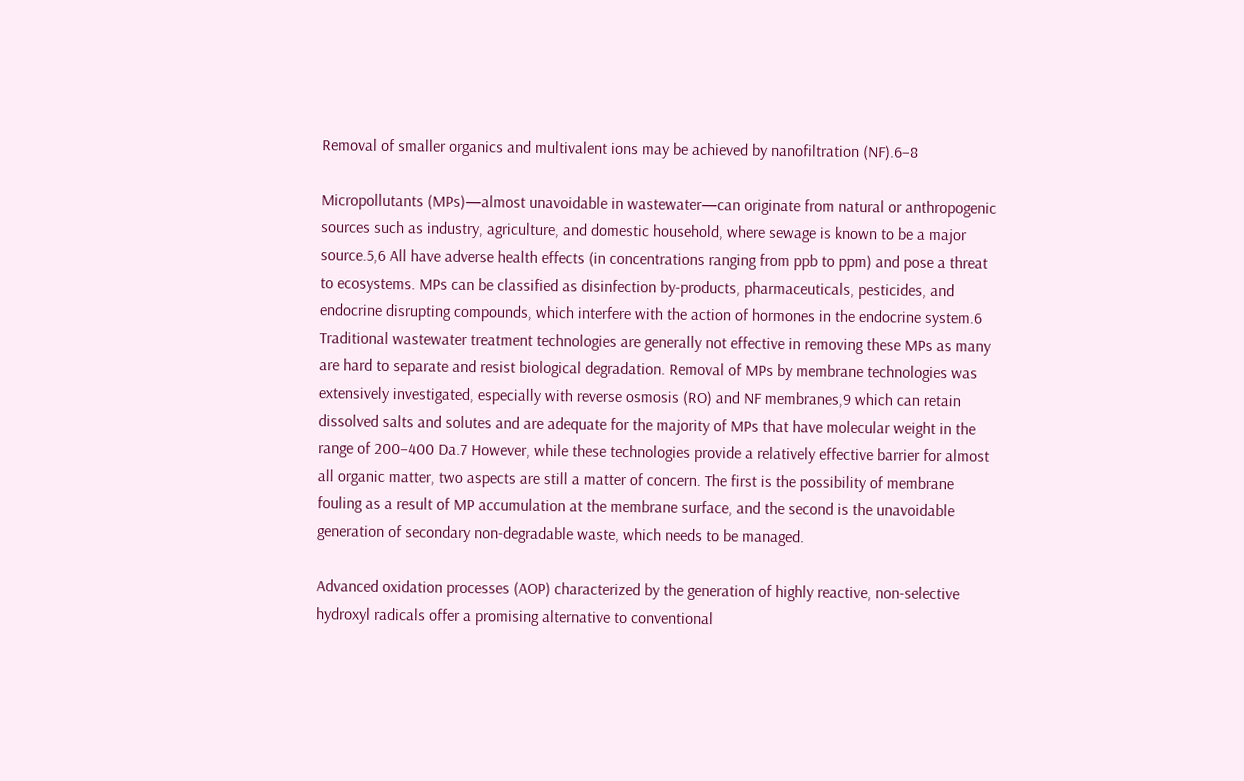Removal of smaller organics and multivalent ions may be achieved by nanofiltration (NF).6–8

Micropollutants (MPs)—almost unavoidable in wastewater—can originate from natural or anthropogenic sources such as industry, agriculture, and domestic household, where sewage is known to be a major source.5,6 All have adverse health effects (in concentrations ranging from ppb to ppm) and pose a threat to ecosystems. MPs can be classified as disinfection by-products, pharmaceuticals, pesticides, and endocrine disrupting compounds, which interfere with the action of hormones in the endocrine system.6 Traditional wastewater treatment technologies are generally not effective in removing these MPs as many are hard to separate and resist biological degradation. Removal of MPs by membrane technologies was extensively investigated, especially with reverse osmosis (RO) and NF membranes,9 which can retain dissolved salts and solutes and are adequate for the majority of MPs that have molecular weight in the range of 200–400 Da.7 However, while these technologies provide a relatively effective barrier for almost all organic matter, two aspects are still a matter of concern. The first is the possibility of membrane fouling as a result of MP accumulation at the membrane surface, and the second is the unavoidable generation of secondary non-degradable waste, which needs to be managed.

Advanced oxidation processes (AOP) characterized by the generation of highly reactive, non-selective hydroxyl radicals offer a promising alternative to conventional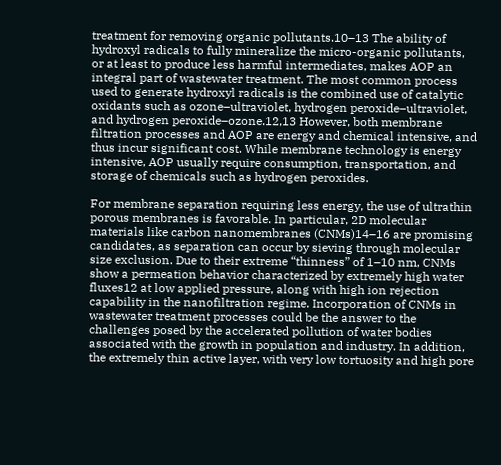treatment for removing organic pollutants.10–13 The ability of hydroxyl radicals to fully mineralize the micro-organic pollutants, or at least to produce less harmful intermediates, makes AOP an integral part of wastewater treatment. The most common process used to generate hydroxyl radicals is the combined use of catalytic oxidants such as ozone–ultraviolet, hydrogen peroxide–ultraviolet, and hydrogen peroxide–ozone.12,13 However, both membrane filtration processes and AOP are energy and chemical intensive, and thus incur significant cost. While membrane technology is energy intensive, AOP usually require consumption, transportation, and storage of chemicals such as hydrogen peroxides.

For membrane separation requiring less energy, the use of ultrathin porous membranes is favorable. In particular, 2D molecular materials like carbon nanomembranes (CNMs)14–16 are promising candidates, as separation can occur by sieving through molecular size exclusion. Due to their extreme “thinness” of 1–10 nm, CNMs show a permeation behavior characterized by extremely high water fluxes12 at low applied pressure, along with high ion rejection capability in the nanofiltration regime. Incorporation of CNMs in wastewater treatment processes could be the answer to the challenges posed by the accelerated pollution of water bodies associated with the growth in population and industry. In addition, the extremely thin active layer, with very low tortuosity and high pore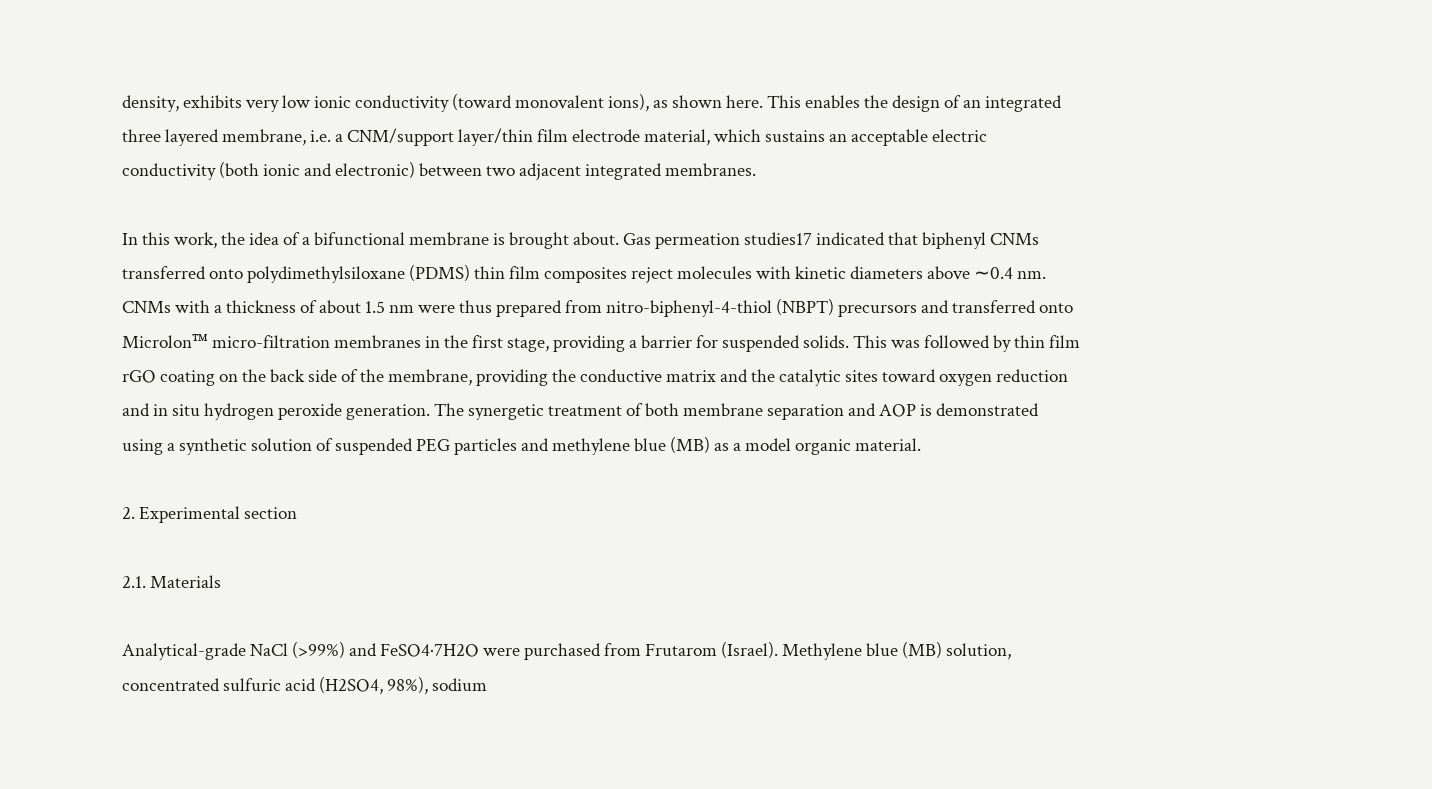density, exhibits very low ionic conductivity (toward monovalent ions), as shown here. This enables the design of an integrated three layered membrane, i.e. a CNM/support layer/thin film electrode material, which sustains an acceptable electric conductivity (both ionic and electronic) between two adjacent integrated membranes.

In this work, the idea of a bifunctional membrane is brought about. Gas permeation studies17 indicated that biphenyl CNMs transferred onto polydimethylsiloxane (PDMS) thin film composites reject molecules with kinetic diameters above ∼0.4 nm. CNMs with a thickness of about 1.5 nm were thus prepared from nitro-biphenyl-4-thiol (NBPT) precursors and transferred onto Microlon™ micro-filtration membranes in the first stage, providing a barrier for suspended solids. This was followed by thin film rGO coating on the back side of the membrane, providing the conductive matrix and the catalytic sites toward oxygen reduction and in situ hydrogen peroxide generation. The synergetic treatment of both membrane separation and AOP is demonstrated using a synthetic solution of suspended PEG particles and methylene blue (MB) as a model organic material.

2. Experimental section

2.1. Materials

Analytical-grade NaCl (>99%) and FeSO4·7H2O were purchased from Frutarom (Israel). Methylene blue (MB) solution, concentrated sulfuric acid (H2SO4, 98%), sodium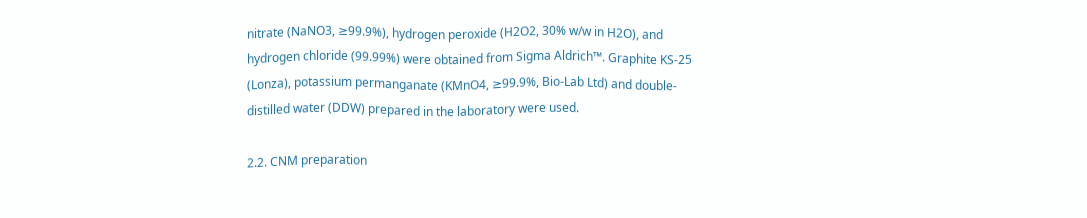nitrate (NaNO3, ≥99.9%), hydrogen peroxide (H2O2, 30% w/w in H2O), and hydrogen chloride (99.99%) were obtained from Sigma Aldrich™. Graphite KS-25 (Lonza), potassium permanganate (KMnO4, ≥99.9%, Bio-Lab Ltd) and double-distilled water (DDW) prepared in the laboratory were used.

2.2. CNM preparation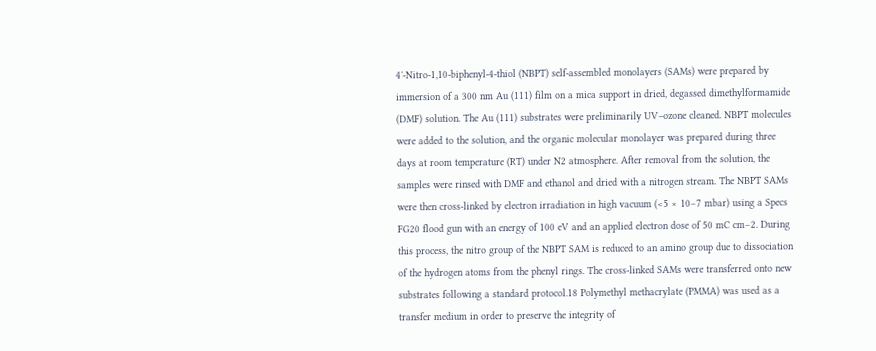4′-Nitro-1,10-biphenyl-4-thiol (NBPT) self-assembled monolayers (SAMs) were prepared by immersion of a 300 nm Au (111) film on a mica support in dried, degassed dimethylformamide (DMF) solution. The Au (111) substrates were preliminarily UV–ozone cleaned. NBPT molecules were added to the solution, and the organic molecular monolayer was prepared during three days at room temperature (RT) under N2 atmosphere. After removal from the solution, the samples were rinsed with DMF and ethanol and dried with a nitrogen stream. The NBPT SAMs were then cross-linked by electron irradiation in high vacuum (<5 × 10−7 mbar) using a Specs FG20 flood gun with an energy of 100 eV and an applied electron dose of 50 mC cm−2. During this process, the nitro group of the NBPT SAM is reduced to an amino group due to dissociation of the hydrogen atoms from the phenyl rings. The cross-linked SAMs were transferred onto new substrates following a standard protocol.18 Polymethyl methacrylate (PMMA) was used as a transfer medium in order to preserve the integrity of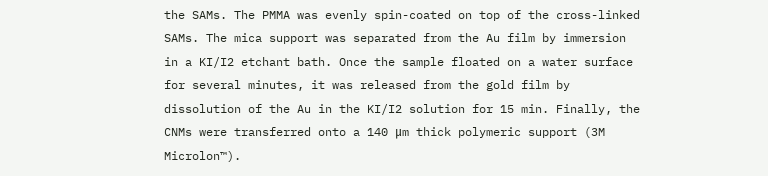the SAMs. The PMMA was evenly spin-coated on top of the cross-linked SAMs. The mica support was separated from the Au film by immersion in a KI/I2 etchant bath. Once the sample floated on a water surface for several minutes, it was released from the gold film by dissolution of the Au in the KI/I2 solution for 15 min. Finally, the CNMs were transferred onto a 140 μm thick polymeric support (3M Microlon™).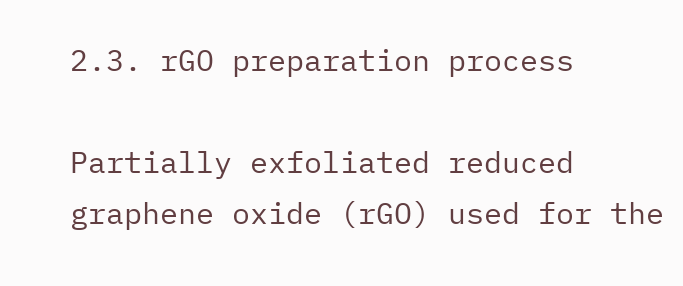2.3. rGO preparation process

Partially exfoliated reduced graphene oxide (rGO) used for the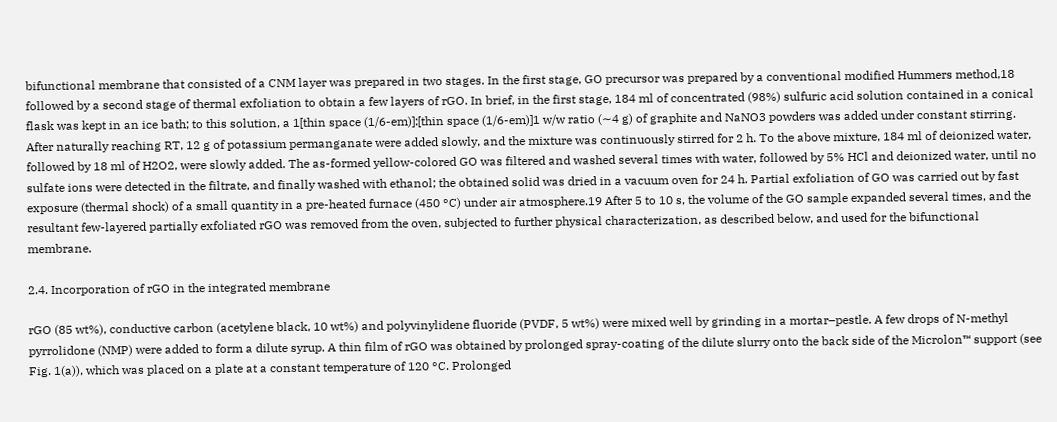bifunctional membrane that consisted of a CNM layer was prepared in two stages. In the first stage, GO precursor was prepared by a conventional modified Hummers method,18 followed by a second stage of thermal exfoliation to obtain a few layers of rGO. In brief, in the first stage, 184 ml of concentrated (98%) sulfuric acid solution contained in a conical flask was kept in an ice bath; to this solution, a 1[thin space (1/6-em)]:[thin space (1/6-em)]1 w/w ratio (∼4 g) of graphite and NaNO3 powders was added under constant stirring. After naturally reaching RT, 12 g of potassium permanganate were added slowly, and the mixture was continuously stirred for 2 h. To the above mixture, 184 ml of deionized water, followed by 18 ml of H2O2, were slowly added. The as-formed yellow-colored GO was filtered and washed several times with water, followed by 5% HCl and deionized water, until no sulfate ions were detected in the filtrate, and finally washed with ethanol; the obtained solid was dried in a vacuum oven for 24 h. Partial exfoliation of GO was carried out by fast exposure (thermal shock) of a small quantity in a pre-heated furnace (450 °C) under air atmosphere.19 After 5 to 10 s, the volume of the GO sample expanded several times, and the resultant few-layered partially exfoliated rGO was removed from the oven, subjected to further physical characterization, as described below, and used for the bifunctional membrane.

2.4. Incorporation of rGO in the integrated membrane

rGO (85 wt%), conductive carbon (acetylene black, 10 wt%) and polyvinylidene fluoride (PVDF, 5 wt%) were mixed well by grinding in a mortar–pestle. A few drops of N-methyl pyrrolidone (NMP) were added to form a dilute syrup. A thin film of rGO was obtained by prolonged spray-coating of the dilute slurry onto the back side of the Microlon™ support (see Fig. 1(a)), which was placed on a plate at a constant temperature of 120 °C. Prolonged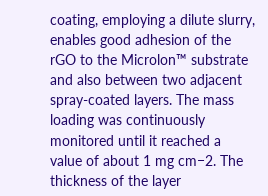coating, employing a dilute slurry, enables good adhesion of the rGO to the Microlon™ substrate and also between two adjacent spray-coated layers. The mass loading was continuously monitored until it reached a value of about 1 mg cm−2. The thickness of the layer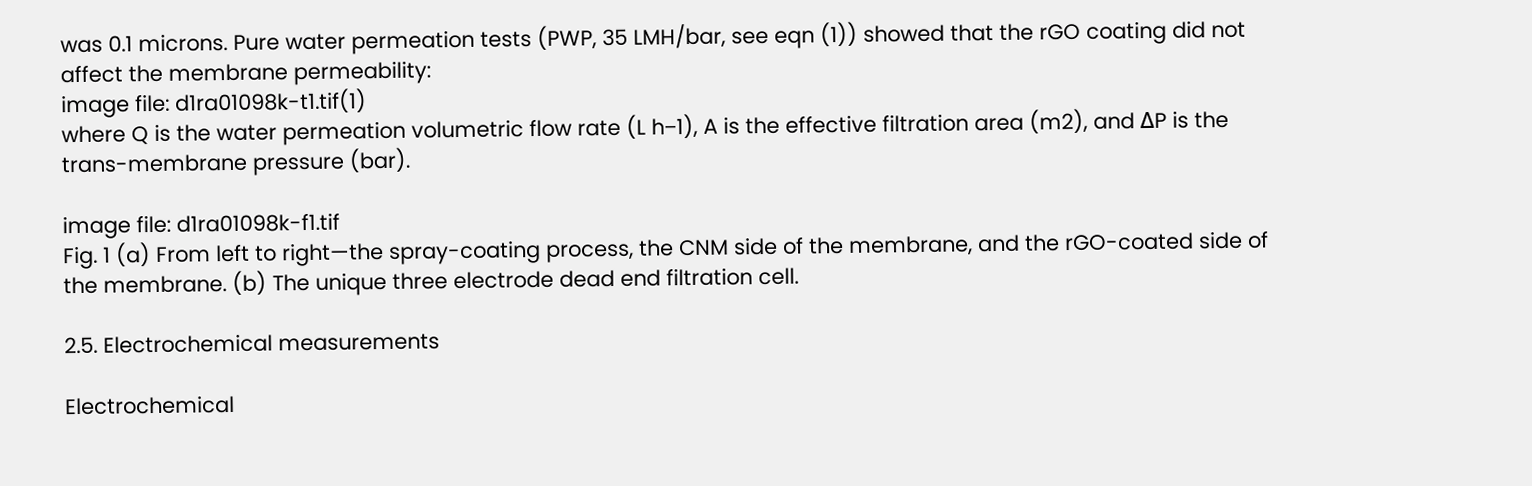was 0.1 microns. Pure water permeation tests (PWP, 35 LMH/bar, see eqn (1)) showed that the rGO coating did not affect the membrane permeability:
image file: d1ra01098k-t1.tif(1)
where Q is the water permeation volumetric flow rate (L h−1), A is the effective filtration area (m2), and ΔP is the trans-membrane pressure (bar).

image file: d1ra01098k-f1.tif
Fig. 1 (a) From left to right—the spray-coating process, the CNM side of the membrane, and the rGO-coated side of the membrane. (b) The unique three electrode dead end filtration cell.

2.5. Electrochemical measurements

Electrochemical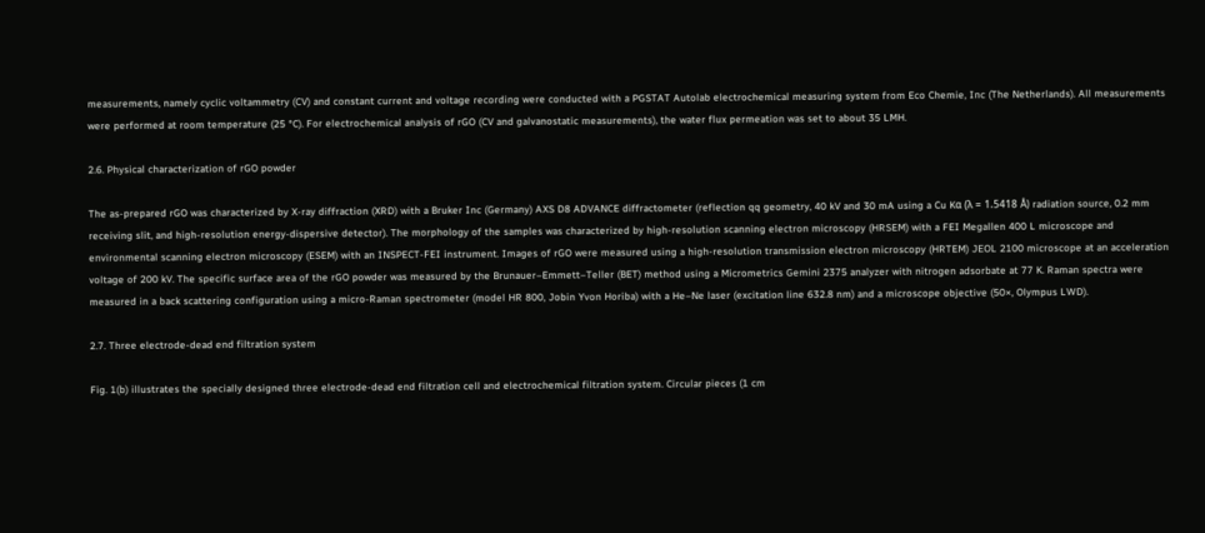measurements, namely cyclic voltammetry (CV) and constant current and voltage recording were conducted with a PGSTAT Autolab electrochemical measuring system from Eco Chemie, Inc (The Netherlands). All measurements were performed at room temperature (25 °C). For electrochemical analysis of rGO (CV and galvanostatic measurements), the water flux permeation was set to about 35 LMH.

2.6. Physical characterization of rGO powder

The as-prepared rGO was characterized by X-ray diffraction (XRD) with a Bruker Inc (Germany) AXS D8 ADVANCE diffractometer (reflection qq geometry, 40 kV and 30 mA using a Cu Kα (λ = 1.5418 Å) radiation source, 0.2 mm receiving slit, and high-resolution energy-dispersive detector). The morphology of the samples was characterized by high-resolution scanning electron microscopy (HRSEM) with a FEI Megallen 400 L microscope and environmental scanning electron microscopy (ESEM) with an INSPECT-FEI instrument. Images of rGO were measured using a high-resolution transmission electron microscopy (HRTEM) JEOL 2100 microscope at an acceleration voltage of 200 kV. The specific surface area of the rGO powder was measured by the Brunauer–Emmett–Teller (BET) method using a Micrometrics Gemini 2375 analyzer with nitrogen adsorbate at 77 K. Raman spectra were measured in a back scattering configuration using a micro-Raman spectrometer (model HR 800, Jobin Yvon Horiba) with a He–Ne laser (excitation line 632.8 nm) and a microscope objective (50×, Olympus LWD).

2.7. Three electrode-dead end filtration system

Fig. 1(b) illustrates the specially designed three electrode-dead end filtration cell and electrochemical filtration system. Circular pieces (1 cm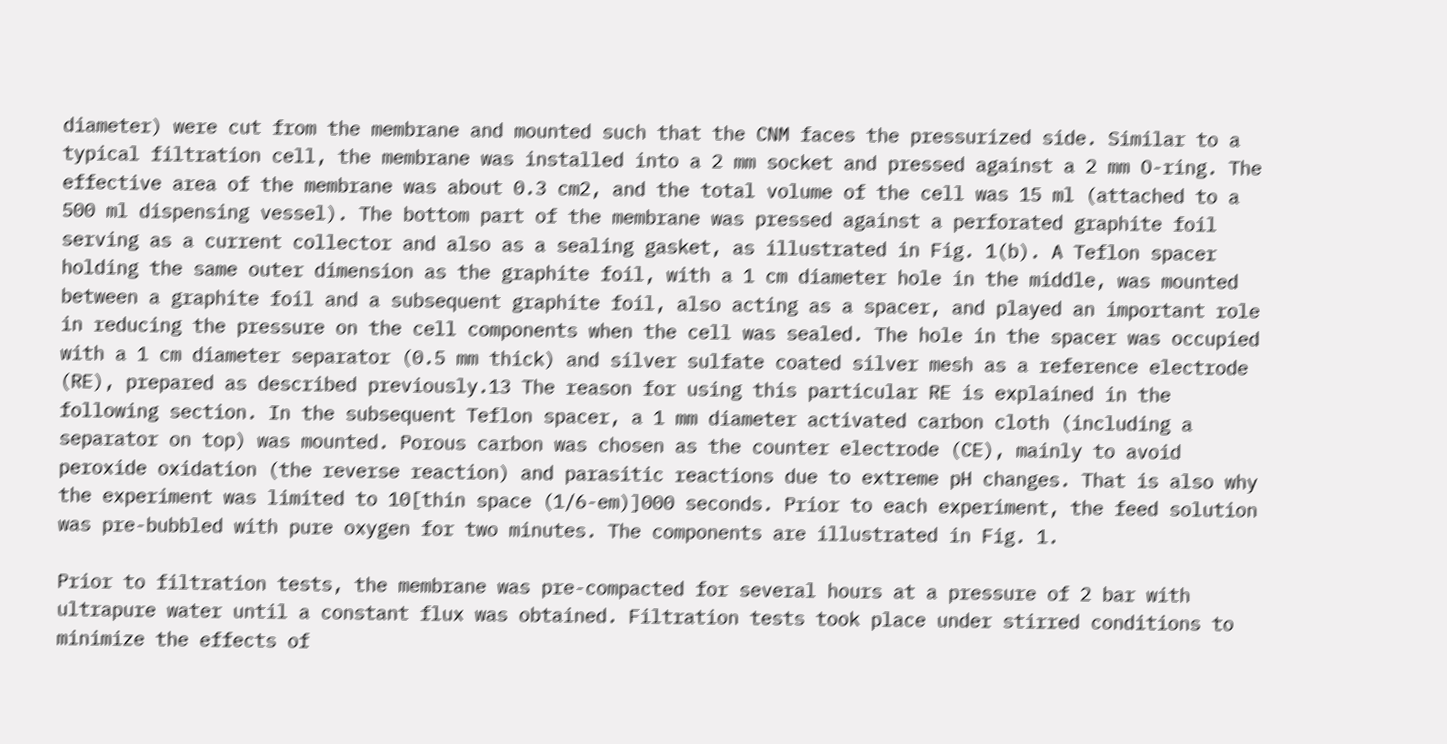diameter) were cut from the membrane and mounted such that the CNM faces the pressurized side. Similar to a typical filtration cell, the membrane was installed into a 2 mm socket and pressed against a 2 mm O-ring. The effective area of the membrane was about 0.3 cm2, and the total volume of the cell was 15 ml (attached to a 500 ml dispensing vessel). The bottom part of the membrane was pressed against a perforated graphite foil serving as a current collector and also as a sealing gasket, as illustrated in Fig. 1(b). A Teflon spacer holding the same outer dimension as the graphite foil, with a 1 cm diameter hole in the middle, was mounted between a graphite foil and a subsequent graphite foil, also acting as a spacer, and played an important role in reducing the pressure on the cell components when the cell was sealed. The hole in the spacer was occupied with a 1 cm diameter separator (0.5 mm thick) and silver sulfate coated silver mesh as a reference electrode (RE), prepared as described previously.13 The reason for using this particular RE is explained in the following section. In the subsequent Teflon spacer, a 1 mm diameter activated carbon cloth (including a separator on top) was mounted. Porous carbon was chosen as the counter electrode (CE), mainly to avoid peroxide oxidation (the reverse reaction) and parasitic reactions due to extreme pH changes. That is also why the experiment was limited to 10[thin space (1/6-em)]000 seconds. Prior to each experiment, the feed solution was pre-bubbled with pure oxygen for two minutes. The components are illustrated in Fig. 1.

Prior to filtration tests, the membrane was pre-compacted for several hours at a pressure of 2 bar with ultrapure water until a constant flux was obtained. Filtration tests took place under stirred conditions to minimize the effects of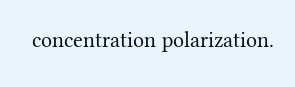concentration polarization.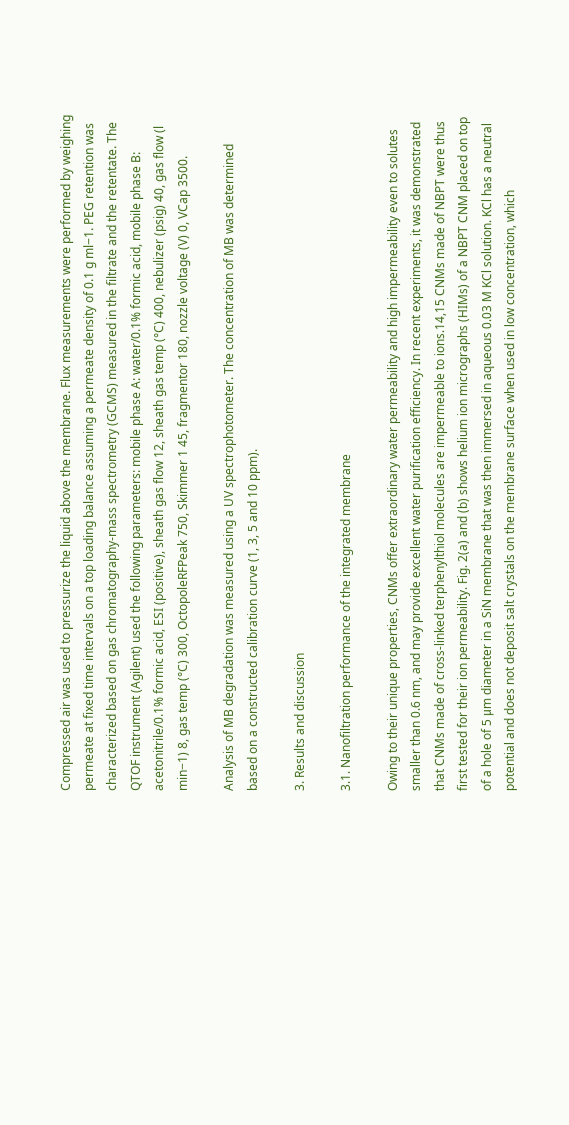Compressed air was used to pressurize the liquid above the membrane. Flux measurements were performed by weighing permeate at fixed time intervals on a top loading balance assuming a permeate density of 0.1 g ml−1. PEG retention was characterized based on gas chromatography-mass spectrometry (GCMS) measured in the filtrate and the retentate. The QTOF instrument (Agilent) used the following parameters: mobile phase A: water/0.1% formic acid, mobile phase B: acetonitrile/0.1% formic acid, ESI (positive), sheath gas flow 12, sheath gas temp (°C) 400, nebulizer (psig) 40, gas flow (l min−1) 8, gas temp (°C) 300, OctopoleRFPeak 750, Skimmer 1 45, fragmentor 180, nozzle voltage (V) 0, VCap 3500.

Analysis of MB degradation was measured using a UV spectrophotometer. The concentration of MB was determined based on a constructed calibration curve (1, 3, 5 and 10 ppm).

3. Results and discussion

3.1. Nanofiltration performance of the integrated membrane

Owing to their unique properties, CNMs offer extraordinary water permeability and high impermeability even to solutes smaller than 0.6 nm, and may provide excellent water purification efficiency. In recent experiments, it was demonstrated that CNMs made of cross-linked terphenylthiol molecules are impermeable to ions.14,15 CNMs made of NBPT were thus first tested for their ion permeability. Fig. 2(a) and (b) shows helium ion micrographs (HIMs) of a NBPT CNM placed on top of a hole of 5 μm diameter in a SiN membrane that was then immersed in aqueous 0.03 M KCl solution. KCl has a neutral potential and does not deposit salt crystals on the membrane surface when used in low concentration, which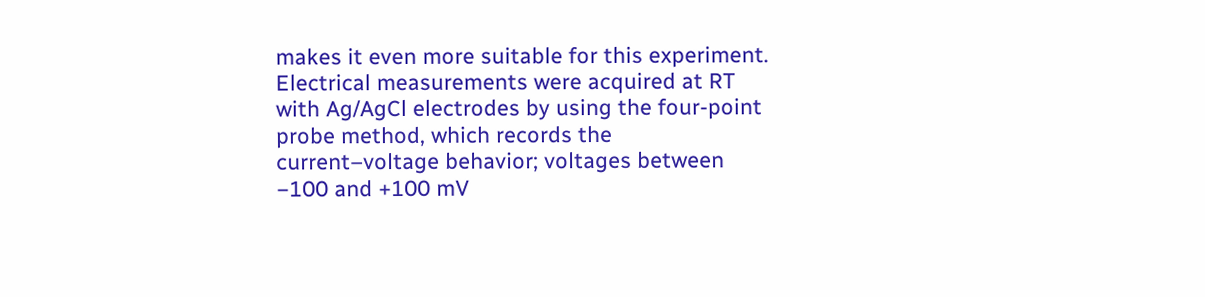makes it even more suitable for this experiment. Electrical measurements were acquired at RT with Ag/AgCl electrodes by using the four-point probe method, which records the current–voltage behavior; voltages between −100 and +100 mV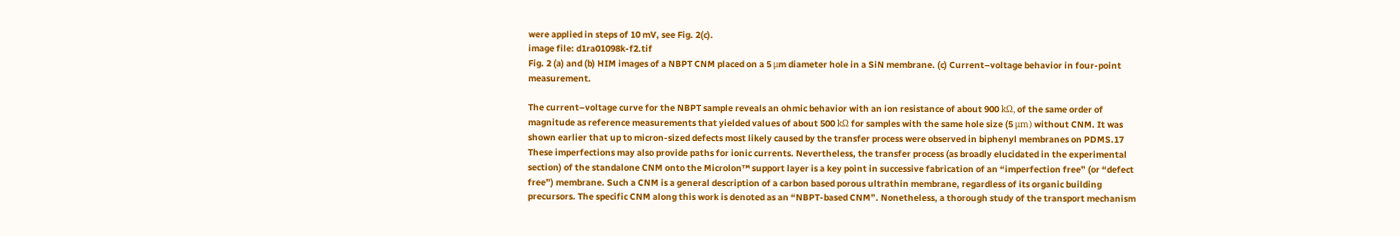were applied in steps of 10 mV, see Fig. 2(c).
image file: d1ra01098k-f2.tif
Fig. 2 (a) and (b) HIM images of a NBPT CNM placed on a 5 μm diameter hole in a SiN membrane. (c) Current–voltage behavior in four-point measurement.

The current–voltage curve for the NBPT sample reveals an ohmic behavior with an ion resistance of about 900 kΩ, of the same order of magnitude as reference measurements that yielded values of about 500 kΩ for samples with the same hole size (5 μm) without CNM. It was shown earlier that up to micron-sized defects most likely caused by the transfer process were observed in biphenyl membranes on PDMS.17 These imperfections may also provide paths for ionic currents. Nevertheless, the transfer process (as broadly elucidated in the experimental section) of the standalone CNM onto the Microlon™ support layer is a key point in successive fabrication of an “imperfection free” (or “defect free”) membrane. Such a CNM is a general description of a carbon based porous ultrathin membrane, regardless of its organic building precursors. The specific CNM along this work is denoted as an “NBPT-based CNM”. Nonetheless, a thorough study of the transport mechanism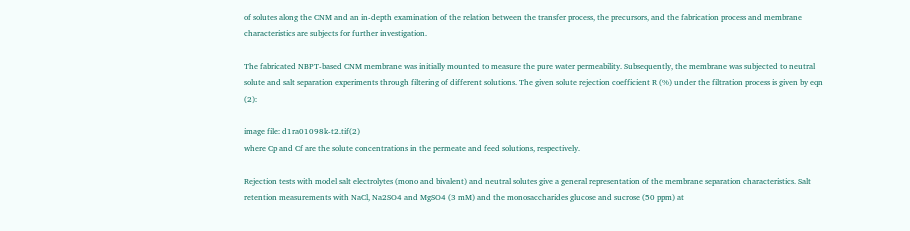of solutes along the CNM and an in-depth examination of the relation between the transfer process, the precursors, and the fabrication process and membrane characteristics are subjects for further investigation.

The fabricated NBPT-based CNM membrane was initially mounted to measure the pure water permeability. Subsequently, the membrane was subjected to neutral solute and salt separation experiments through filtering of different solutions. The given solute rejection coefficient R (%) under the filtration process is given by eqn (2):

image file: d1ra01098k-t2.tif(2)
where Cp and Cf are the solute concentrations in the permeate and feed solutions, respectively.

Rejection tests with model salt electrolytes (mono and bivalent) and neutral solutes give a general representation of the membrane separation characteristics. Salt retention measurements with NaCl, Na2SO4 and MgSO4 (3 mM) and the monosaccharides glucose and sucrose (50 ppm) at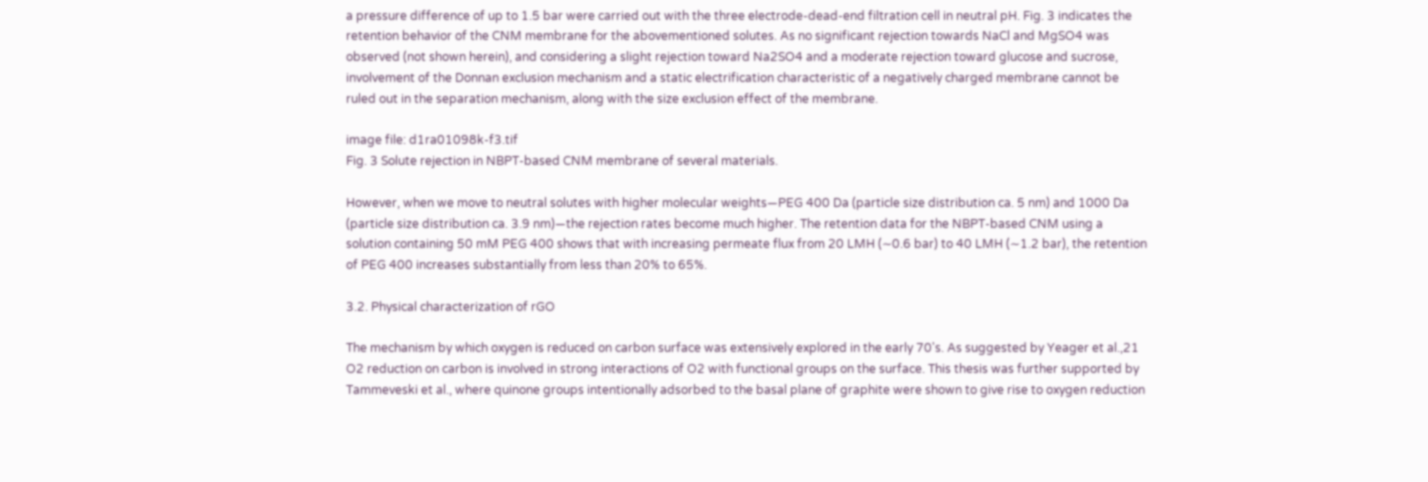a pressure difference of up to 1.5 bar were carried out with the three electrode-dead-end filtration cell in neutral pH. Fig. 3 indicates the retention behavior of the CNM membrane for the abovementioned solutes. As no significant rejection towards NaCl and MgSO4 was observed (not shown herein), and considering a slight rejection toward Na2SO4 and a moderate rejection toward glucose and sucrose, involvement of the Donnan exclusion mechanism and a static electrification characteristic of a negatively charged membrane cannot be ruled out in the separation mechanism, along with the size exclusion effect of the membrane.

image file: d1ra01098k-f3.tif
Fig. 3 Solute rejection in NBPT-based CNM membrane of several materials.

However, when we move to neutral solutes with higher molecular weights—PEG 400 Da (particle size distribution ca. 5 nm) and 1000 Da (particle size distribution ca. 3.9 nm)—the rejection rates become much higher. The retention data for the NBPT-based CNM using a solution containing 50 mM PEG 400 shows that with increasing permeate flux from 20 LMH (∼0.6 bar) to 40 LMH (∼1.2 bar), the retention of PEG 400 increases substantially from less than 20% to 65%.

3.2. Physical characterization of rGO

The mechanism by which oxygen is reduced on carbon surface was extensively explored in the early 70's. As suggested by Yeager et al.,21 O2 reduction on carbon is involved in strong interactions of O2 with functional groups on the surface. This thesis was further supported by Tammeveski et al., where quinone groups intentionally adsorbed to the basal plane of graphite were shown to give rise to oxygen reduction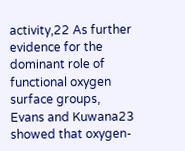activity,22 As further evidence for the dominant role of functional oxygen surface groups, Evans and Kuwana23 showed that oxygen-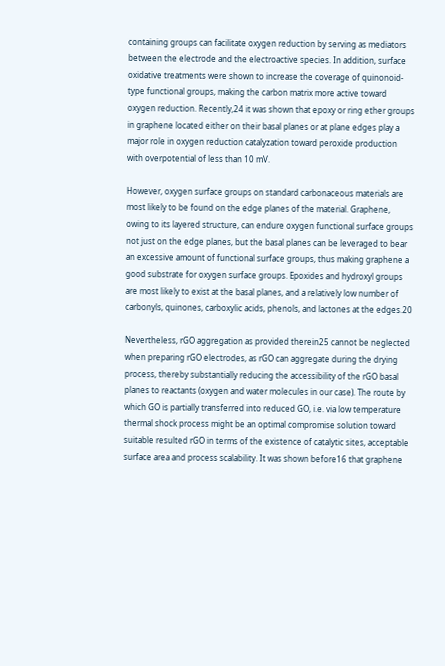containing groups can facilitate oxygen reduction by serving as mediators between the electrode and the electroactive species. In addition, surface oxidative treatments were shown to increase the coverage of quinonoid-type functional groups, making the carbon matrix more active toward oxygen reduction. Recently,24 it was shown that epoxy or ring ether groups in graphene located either on their basal planes or at plane edges play a major role in oxygen reduction catalyzation toward peroxide production with overpotential of less than 10 mV.

However, oxygen surface groups on standard carbonaceous materials are most likely to be found on the edge planes of the material. Graphene, owing to its layered structure, can endure oxygen functional surface groups not just on the edge planes, but the basal planes can be leveraged to bear an excessive amount of functional surface groups, thus making graphene a good substrate for oxygen surface groups. Epoxides and hydroxyl groups are most likely to exist at the basal planes, and a relatively low number of carbonyls, quinones, carboxylic acids, phenols, and lactones at the edges.20

Nevertheless, rGO aggregation as provided therein25 cannot be neglected when preparing rGO electrodes, as rGO can aggregate during the drying process, thereby substantially reducing the accessibility of the rGO basal planes to reactants (oxygen and water molecules in our case). The route by which GO is partially transferred into reduced GO, i.e. via low temperature thermal shock process might be an optimal compromise solution toward suitable resulted rGO in terms of the existence of catalytic sites, acceptable surface area and process scalability. It was shown before16 that graphene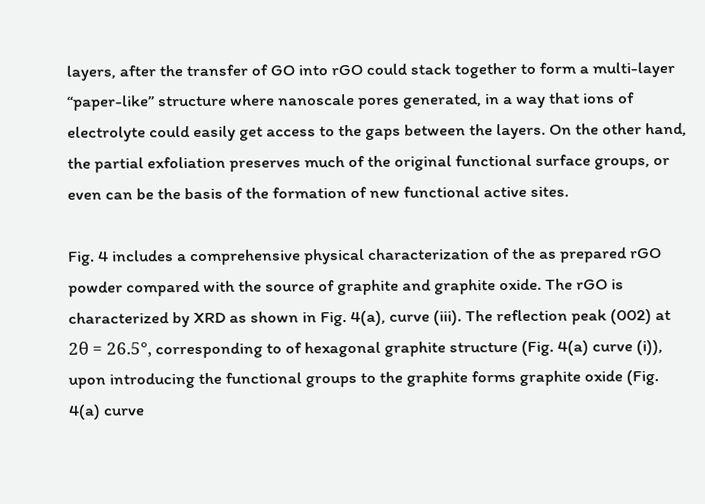layers, after the transfer of GO into rGO could stack together to form a multi-layer “paper-like” structure where nanoscale pores generated, in a way that ions of electrolyte could easily get access to the gaps between the layers. On the other hand, the partial exfoliation preserves much of the original functional surface groups, or even can be the basis of the formation of new functional active sites.

Fig. 4 includes a comprehensive physical characterization of the as prepared rGO powder compared with the source of graphite and graphite oxide. The rGO is characterized by XRD as shown in Fig. 4(a), curve (iii). The reflection peak (002) at 2θ = 26.5°, corresponding to of hexagonal graphite structure (Fig. 4(a) curve (i)), upon introducing the functional groups to the graphite forms graphite oxide (Fig. 4(a) curve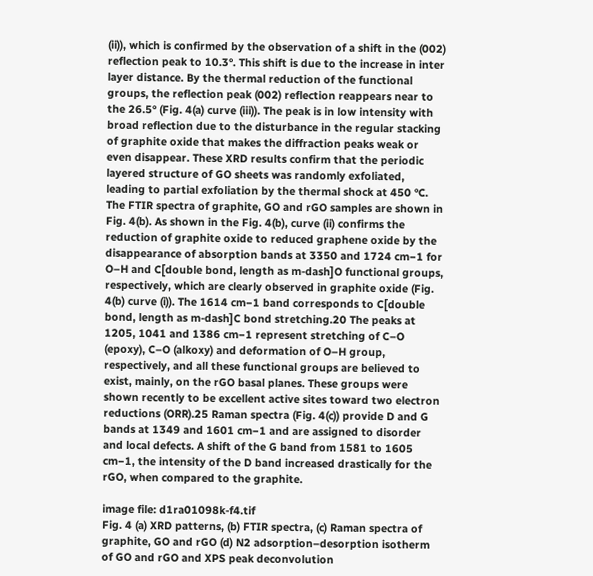(ii)), which is confirmed by the observation of a shift in the (002) reflection peak to 10.3°. This shift is due to the increase in inter layer distance. By the thermal reduction of the functional groups, the reflection peak (002) reflection reappears near to the 26.5° (Fig. 4(a) curve (iii)). The peak is in low intensity with broad reflection due to the disturbance in the regular stacking of graphite oxide that makes the diffraction peaks weak or even disappear. These XRD results confirm that the periodic layered structure of GO sheets was randomly exfoliated, leading to partial exfoliation by the thermal shock at 450 °C. The FTIR spectra of graphite, GO and rGO samples are shown in Fig. 4(b). As shown in the Fig. 4(b), curve (ii) confirms the reduction of graphite oxide to reduced graphene oxide by the disappearance of absorption bands at 3350 and 1724 cm−1 for O–H and C[double bond, length as m-dash]O functional groups, respectively, which are clearly observed in graphite oxide (Fig. 4(b) curve (i)). The 1614 cm−1 band corresponds to C[double bond, length as m-dash]C bond stretching.20 The peaks at 1205, 1041 and 1386 cm−1 represent stretching of C–O (epoxy), C–O (alkoxy) and deformation of O–H group, respectively, and all these functional groups are believed to exist, mainly, on the rGO basal planes. These groups were shown recently to be excellent active sites toward two electron reductions (ORR).25 Raman spectra (Fig. 4(c)) provide D and G bands at 1349 and 1601 cm−1 and are assigned to disorder and local defects. A shift of the G band from 1581 to 1605 cm−1, the intensity of the D band increased drastically for the rGO, when compared to the graphite.

image file: d1ra01098k-f4.tif
Fig. 4 (a) XRD patterns, (b) FTIR spectra, (c) Raman spectra of graphite, GO and rGO (d) N2 adsorption–desorption isotherm of GO and rGO and XPS peak deconvolution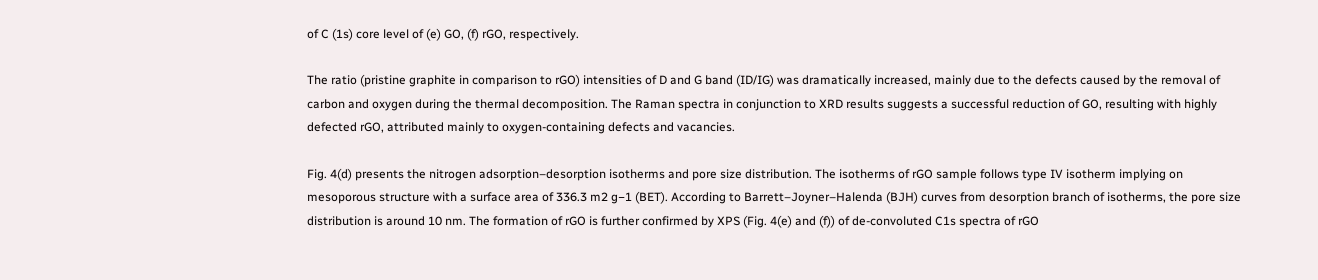of C (1s) core level of (e) GO, (f) rGO, respectively.

The ratio (pristine graphite in comparison to rGO) intensities of D and G band (ID/IG) was dramatically increased, mainly due to the defects caused by the removal of carbon and oxygen during the thermal decomposition. The Raman spectra in conjunction to XRD results suggests a successful reduction of GO, resulting with highly defected rGO, attributed mainly to oxygen-containing defects and vacancies.

Fig. 4(d) presents the nitrogen adsorption–desorption isotherms and pore size distribution. The isotherms of rGO sample follows type IV isotherm implying on mesoporous structure with a surface area of 336.3 m2 g−1 (BET). According to Barrett–Joyner–Halenda (BJH) curves from desorption branch of isotherms, the pore size distribution is around 10 nm. The formation of rGO is further confirmed by XPS (Fig. 4(e) and (f)) of de-convoluted C1s spectra of rGO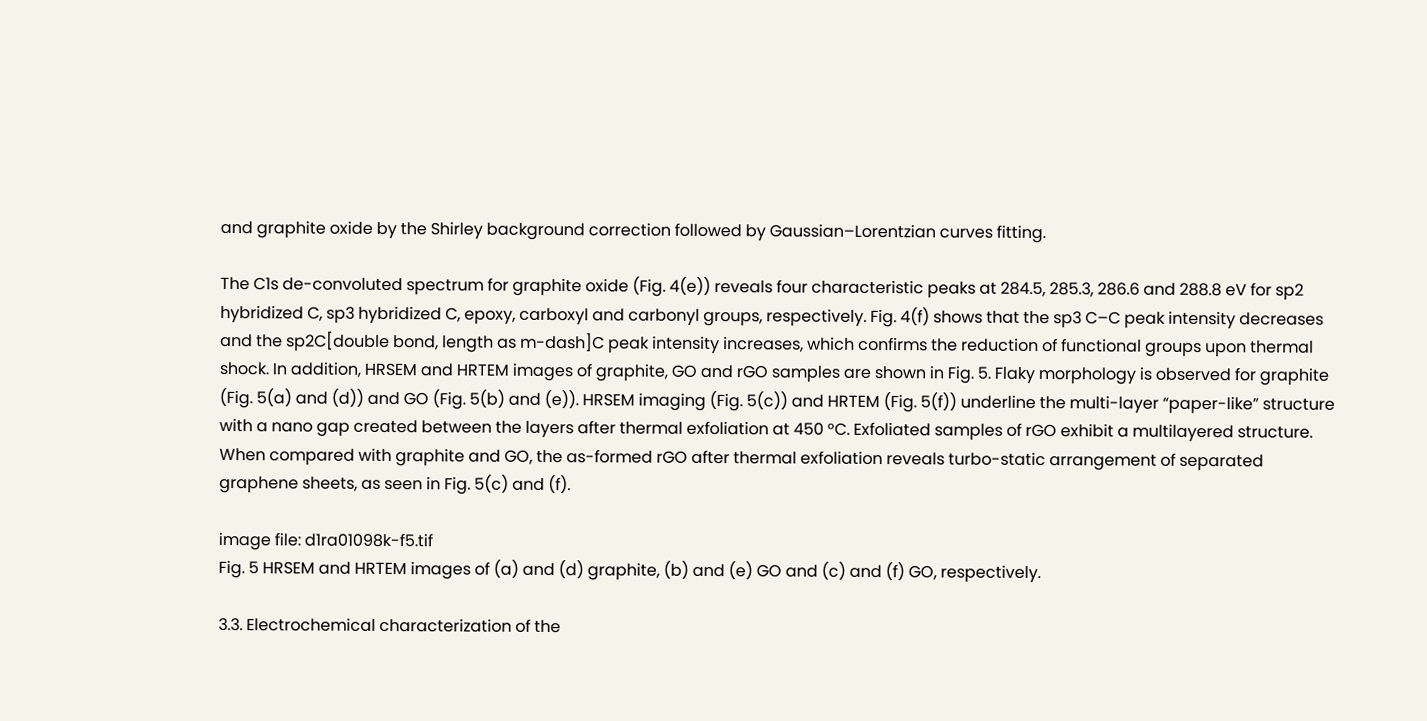and graphite oxide by the Shirley background correction followed by Gaussian–Lorentzian curves fitting.

The C1s de-convoluted spectrum for graphite oxide (Fig. 4(e)) reveals four characteristic peaks at 284.5, 285.3, 286.6 and 288.8 eV for sp2 hybridized C, sp3 hybridized C, epoxy, carboxyl and carbonyl groups, respectively. Fig. 4(f) shows that the sp3 C–C peak intensity decreases and the sp2C[double bond, length as m-dash]C peak intensity increases, which confirms the reduction of functional groups upon thermal shock. In addition, HRSEM and HRTEM images of graphite, GO and rGO samples are shown in Fig. 5. Flaky morphology is observed for graphite (Fig. 5(a) and (d)) and GO (Fig. 5(b) and (e)). HRSEM imaging (Fig. 5(c)) and HRTEM (Fig. 5(f)) underline the multi-layer “paper-like” structure with a nano gap created between the layers after thermal exfoliation at 450 °C. Exfoliated samples of rGO exhibit a multilayered structure. When compared with graphite and GO, the as-formed rGO after thermal exfoliation reveals turbo-static arrangement of separated graphene sheets, as seen in Fig. 5(c) and (f).

image file: d1ra01098k-f5.tif
Fig. 5 HRSEM and HRTEM images of (a) and (d) graphite, (b) and (e) GO and (c) and (f) GO, respectively.

3.3. Electrochemical characterization of the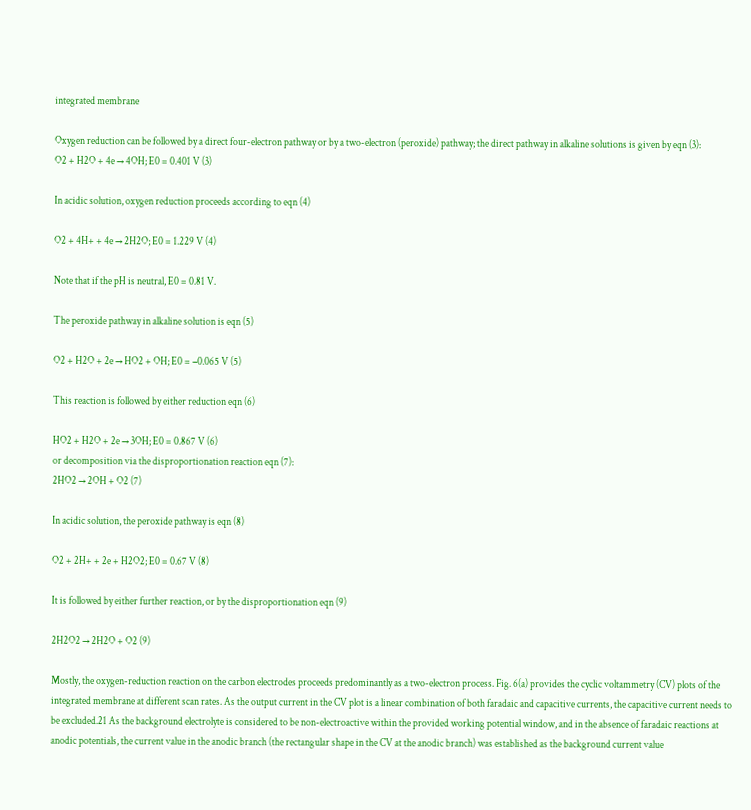integrated membrane

Oxygen reduction can be followed by a direct four-electron pathway or by a two-electron (peroxide) pathway; the direct pathway in alkaline solutions is given by eqn (3):
O2 + H2O + 4e → 4OH; E0 = 0.401 V (3)

In acidic solution, oxygen reduction proceeds according to eqn (4)

O2 + 4H+ + 4e → 2H2O; E0 = 1.229 V (4)

Note that if the pH is neutral, E0 = 0.81 V.

The peroxide pathway in alkaline solution is eqn (5)

O2 + H2O + 2e → HO2 + OH; E0 = −0.065 V (5)

This reaction is followed by either reduction eqn (6)

HO2 + H2O + 2e → 3OH; E0 = 0.867 V (6)
or decomposition via the disproportionation reaction eqn (7):
2HO2 → 2OH + O2 (7)

In acidic solution, the peroxide pathway is eqn (8)

O2 + 2H+ + 2e + H2O2; E0 = 0.67 V (8)

It is followed by either further reaction, or by the disproportionation eqn (9)

2H2O2 → 2H2O + O2 (9)

Mostly, the oxygen-reduction reaction on the carbon electrodes proceeds predominantly as a two-electron process. Fig. 6(a) provides the cyclic voltammetry (CV) plots of the integrated membrane at different scan rates. As the output current in the CV plot is a linear combination of both faradaic and capacitive currents, the capacitive current needs to be excluded.21 As the background electrolyte is considered to be non-electroactive within the provided working potential window, and in the absence of faradaic reactions at anodic potentials, the current value in the anodic branch (the rectangular shape in the CV at the anodic branch) was established as the background current value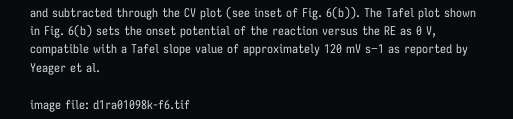and subtracted through the CV plot (see inset of Fig. 6(b)). The Tafel plot shown in Fig. 6(b) sets the onset potential of the reaction versus the RE as 0 V, compatible with a Tafel slope value of approximately 120 mV s−1 as reported by Yeager et al.

image file: d1ra01098k-f6.tif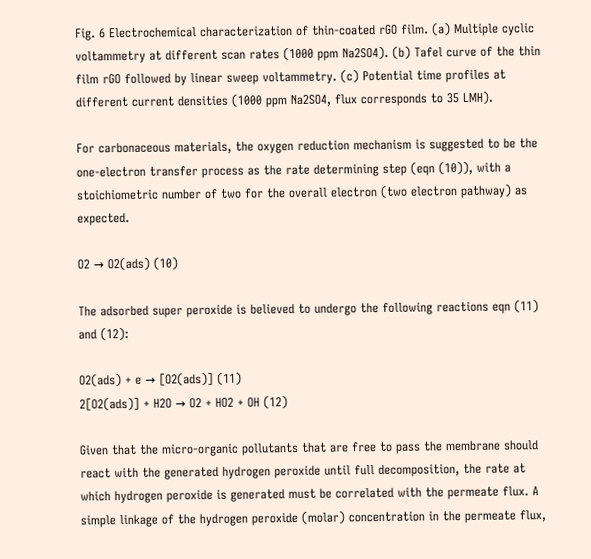Fig. 6 Electrochemical characterization of thin-coated rGO film. (a) Multiple cyclic voltammetry at different scan rates (1000 ppm Na2SO4). (b) Tafel curve of the thin film rGO followed by linear sweep voltammetry. (c) Potential time profiles at different current densities (1000 ppm Na2SO4, flux corresponds to 35 LMH).

For carbonaceous materials, the oxygen reduction mechanism is suggested to be the one-electron transfer process as the rate determining step (eqn (10)), with a stoichiometric number of two for the overall electron (two electron pathway) as expected.

O2 → O2(ads) (10)

The adsorbed super peroxide is believed to undergo the following reactions eqn (11) and (12):

O2(ads) + e → [O2(ads)] (11)
2[O2(ads)] + H2O → O2 + HO2 + OH (12)

Given that the micro-organic pollutants that are free to pass the membrane should react with the generated hydrogen peroxide until full decomposition, the rate at which hydrogen peroxide is generated must be correlated with the permeate flux. A simple linkage of the hydrogen peroxide (molar) concentration in the permeate flux,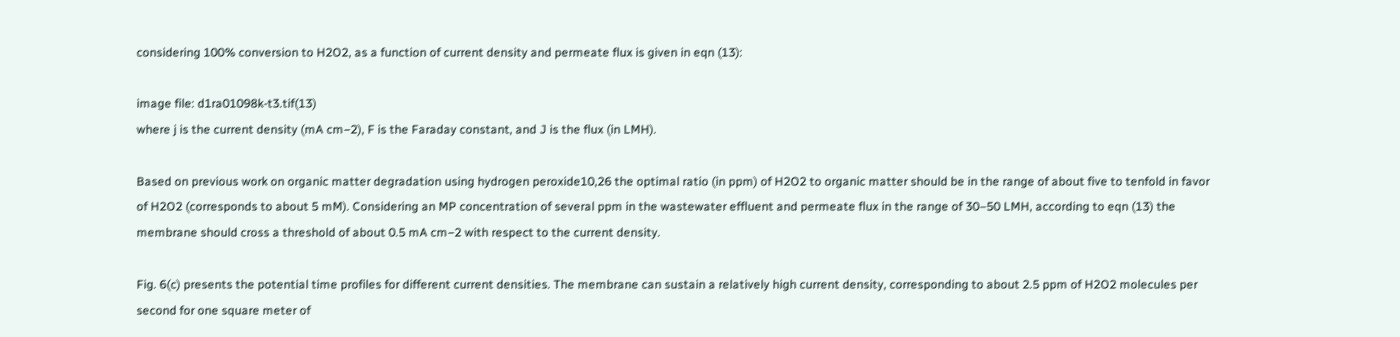considering 100% conversion to H2O2, as a function of current density and permeate flux is given in eqn (13):

image file: d1ra01098k-t3.tif(13)
where j is the current density (mA cm−2), F is the Faraday constant, and J is the flux (in LMH).

Based on previous work on organic matter degradation using hydrogen peroxide10,26 the optimal ratio (in ppm) of H2O2 to organic matter should be in the range of about five to tenfold in favor of H2O2 (corresponds to about 5 mM). Considering an MP concentration of several ppm in the wastewater effluent and permeate flux in the range of 30–50 LMH, according to eqn (13) the membrane should cross a threshold of about 0.5 mA cm−2 with respect to the current density.

Fig. 6(c) presents the potential time profiles for different current densities. The membrane can sustain a relatively high current density, corresponding to about 2.5 ppm of H2O2 molecules per second for one square meter of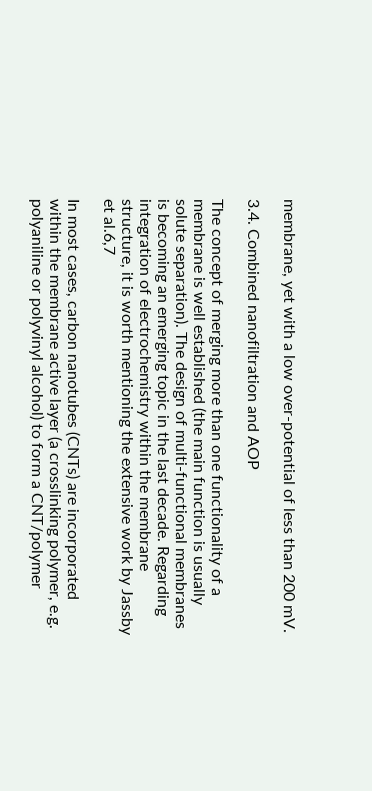membrane, yet with a low over-potential of less than 200 mV.

3.4. Combined nanofiltration and AOP

The concept of merging more than one functionality of a membrane is well established (the main function is usually solute separation). The design of multi-functional membranes is becoming an emerging topic in the last decade. Regarding integration of electrochemistry within the membrane structure, it is worth mentioning the extensive work by Jassby et al.6,7

In most cases, carbon nanotubes (CNTs) are incorporated within the membrane active layer (a crosslinking polymer, e.g. polyaniline or polyvinyl alcohol) to form a CNT/polymer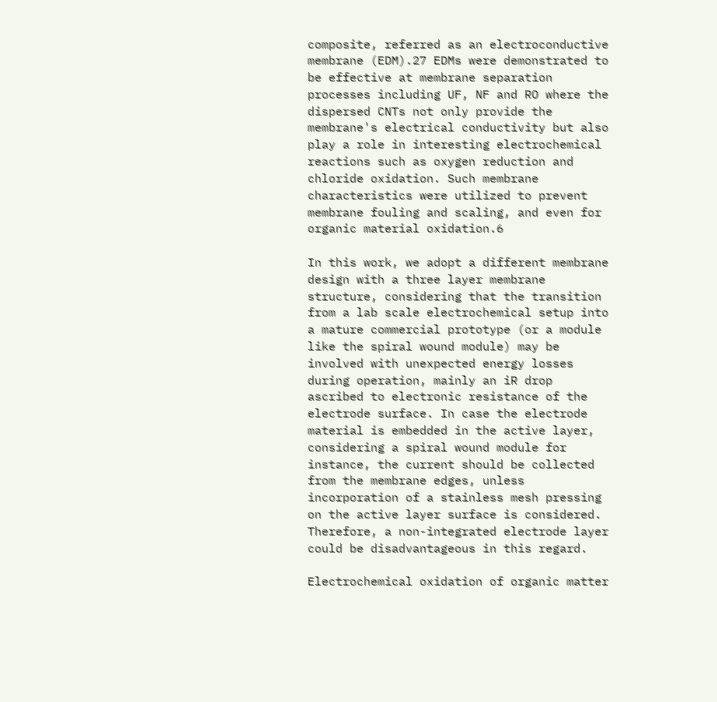composite, referred as an electroconductive membrane (EDM).27 EDMs were demonstrated to be effective at membrane separation processes including UF, NF and RO where the dispersed CNTs not only provide the membrane's electrical conductivity but also play a role in interesting electrochemical reactions such as oxygen reduction and chloride oxidation. Such membrane characteristics were utilized to prevent membrane fouling and scaling, and even for organic material oxidation.6

In this work, we adopt a different membrane design with a three layer membrane structure, considering that the transition from a lab scale electrochemical setup into a mature commercial prototype (or a module like the spiral wound module) may be involved with unexpected energy losses during operation, mainly an iR drop ascribed to electronic resistance of the electrode surface. In case the electrode material is embedded in the active layer, considering a spiral wound module for instance, the current should be collected from the membrane edges, unless incorporation of a stainless mesh pressing on the active layer surface is considered. Therefore, a non-integrated electrode layer could be disadvantageous in this regard.

Electrochemical oxidation of organic matter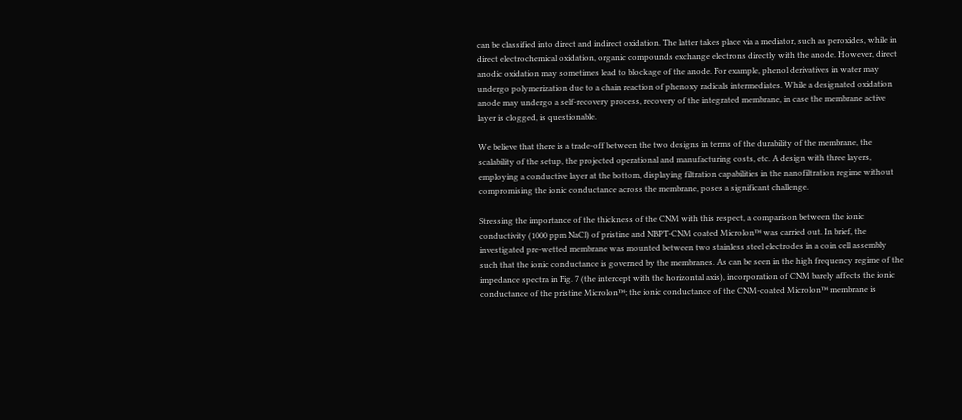can be classified into direct and indirect oxidation. The latter takes place via a mediator, such as peroxides, while in direct electrochemical oxidation, organic compounds exchange electrons directly with the anode. However, direct anodic oxidation may sometimes lead to blockage of the anode. For example, phenol derivatives in water may undergo polymerization due to a chain reaction of phenoxy radicals intermediates. While a designated oxidation anode may undergo a self-recovery process, recovery of the integrated membrane, in case the membrane active layer is clogged, is questionable.

We believe that there is a trade-off between the two designs in terms of the durability of the membrane, the scalability of the setup, the projected operational and manufacturing costs, etc. A design with three layers, employing a conductive layer at the bottom, displaying filtration capabilities in the nanofiltration regime without compromising the ionic conductance across the membrane, poses a significant challenge.

Stressing the importance of the thickness of the CNM with this respect, a comparison between the ionic conductivity (1000 ppm NaCl) of pristine and NBPT-CNM coated Microlon™ was carried out. In brief, the investigated pre-wetted membrane was mounted between two stainless steel electrodes in a coin cell assembly such that the ionic conductance is governed by the membranes. As can be seen in the high frequency regime of the impedance spectra in Fig. 7 (the intercept with the horizontal axis), incorporation of CNM barely affects the ionic conductance of the pristine Microlon™; the ionic conductance of the CNM-coated Microlon™ membrane is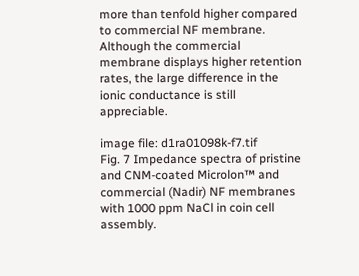more than tenfold higher compared to commercial NF membrane. Although the commercial membrane displays higher retention rates, the large difference in the ionic conductance is still appreciable.

image file: d1ra01098k-f7.tif
Fig. 7 Impedance spectra of pristine and CNM-coated Microlon™ and commercial (Nadir) NF membranes with 1000 ppm NaCl in coin cell assembly.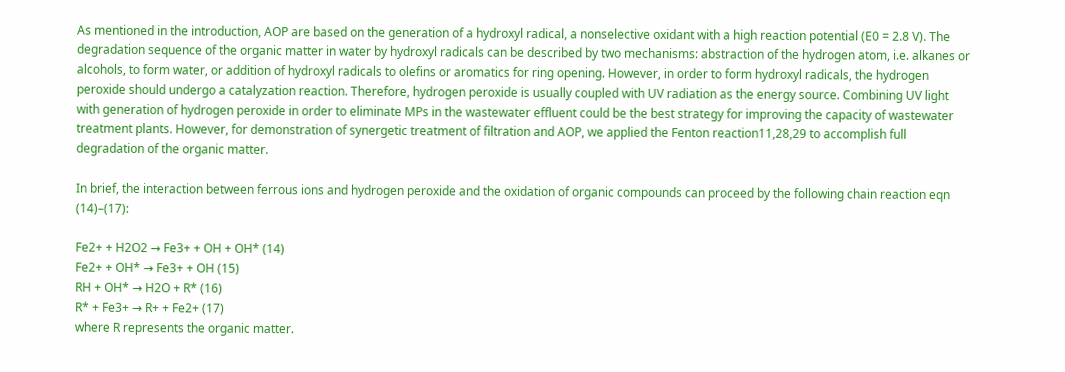As mentioned in the introduction, AOP are based on the generation of a hydroxyl radical, a nonselective oxidant with a high reaction potential (E0 = 2.8 V). The degradation sequence of the organic matter in water by hydroxyl radicals can be described by two mechanisms: abstraction of the hydrogen atom, i.e. alkanes or alcohols, to form water, or addition of hydroxyl radicals to olefins or aromatics for ring opening. However, in order to form hydroxyl radicals, the hydrogen peroxide should undergo a catalyzation reaction. Therefore, hydrogen peroxide is usually coupled with UV radiation as the energy source. Combining UV light with generation of hydrogen peroxide in order to eliminate MPs in the wastewater effluent could be the best strategy for improving the capacity of wastewater treatment plants. However, for demonstration of synergetic treatment of filtration and AOP, we applied the Fenton reaction11,28,29 to accomplish full degradation of the organic matter.

In brief, the interaction between ferrous ions and hydrogen peroxide and the oxidation of organic compounds can proceed by the following chain reaction eqn (14)–(17):

Fe2+ + H2O2 → Fe3+ + OH + OH* (14)
Fe2+ + OH* → Fe3+ + OH (15)
RH + OH* → H2O + R* (16)
R* + Fe3+ → R+ + Fe2+ (17)
where R represents the organic matter.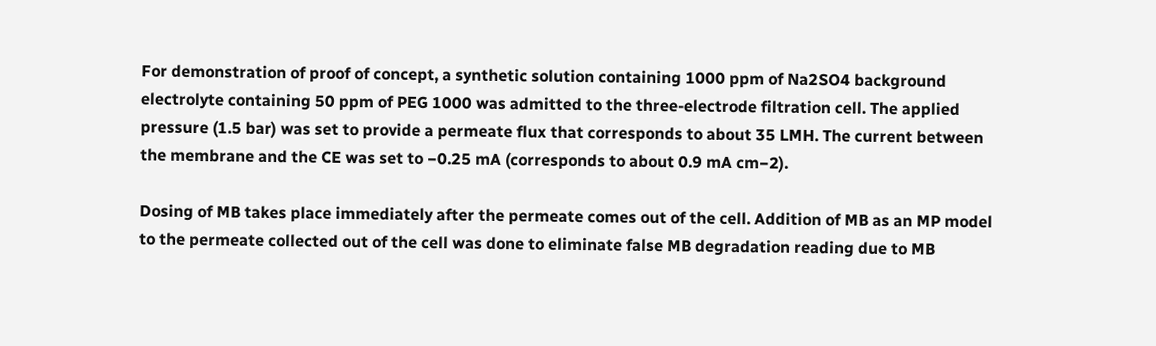For demonstration of proof of concept, a synthetic solution containing 1000 ppm of Na2SO4 background electrolyte containing 50 ppm of PEG 1000 was admitted to the three-electrode filtration cell. The applied pressure (1.5 bar) was set to provide a permeate flux that corresponds to about 35 LMH. The current between the membrane and the CE was set to −0.25 mA (corresponds to about 0.9 mA cm−2).

Dosing of MB takes place immediately after the permeate comes out of the cell. Addition of MB as an MP model to the permeate collected out of the cell was done to eliminate false MB degradation reading due to MB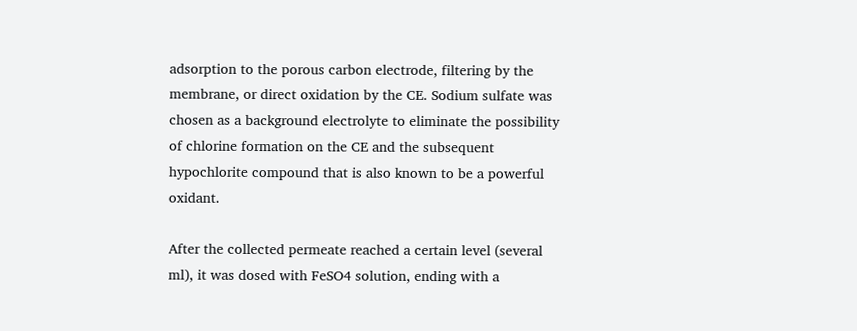adsorption to the porous carbon electrode, filtering by the membrane, or direct oxidation by the CE. Sodium sulfate was chosen as a background electrolyte to eliminate the possibility of chlorine formation on the CE and the subsequent hypochlorite compound that is also known to be a powerful oxidant.

After the collected permeate reached a certain level (several ml), it was dosed with FeSO4 solution, ending with a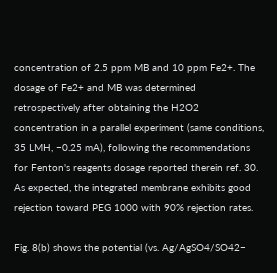concentration of 2.5 ppm MB and 10 ppm Fe2+. The dosage of Fe2+ and MB was determined retrospectively after obtaining the H2O2 concentration in a parallel experiment (same conditions, 35 LMH, −0.25 mA), following the recommendations for Fenton's reagents dosage reported therein ref. 30. As expected, the integrated membrane exhibits good rejection toward PEG 1000 with 90% rejection rates.

Fig. 8(b) shows the potential (vs. Ag/AgSO4/SO42−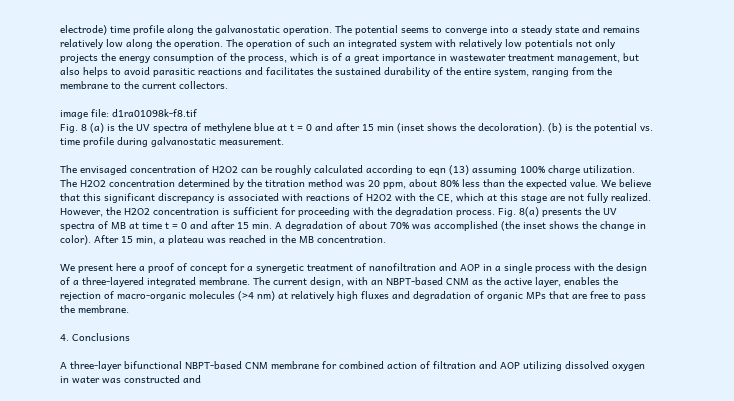electrode) time profile along the galvanostatic operation. The potential seems to converge into a steady state and remains relatively low along the operation. The operation of such an integrated system with relatively low potentials not only projects the energy consumption of the process, which is of a great importance in wastewater treatment management, but also helps to avoid parasitic reactions and facilitates the sustained durability of the entire system, ranging from the membrane to the current collectors.

image file: d1ra01098k-f8.tif
Fig. 8 (a) is the UV spectra of methylene blue at t = 0 and after 15 min (inset shows the decoloration). (b) is the potential vs. time profile during galvanostatic measurement.

The envisaged concentration of H2O2 can be roughly calculated according to eqn (13) assuming 100% charge utilization. The H2O2 concentration determined by the titration method was 20 ppm, about 80% less than the expected value. We believe that this significant discrepancy is associated with reactions of H2O2 with the CE, which at this stage are not fully realized. However, the H2O2 concentration is sufficient for proceeding with the degradation process. Fig. 8(a) presents the UV spectra of MB at time t = 0 and after 15 min. A degradation of about 70% was accomplished (the inset shows the change in color). After 15 min, a plateau was reached in the MB concentration.

We present here a proof of concept for a synergetic treatment of nanofiltration and AOP in a single process with the design of a three-layered integrated membrane. The current design, with an NBPT-based CNM as the active layer, enables the rejection of macro-organic molecules (>4 nm) at relatively high fluxes and degradation of organic MPs that are free to pass the membrane.

4. Conclusions

A three-layer bifunctional NBPT-based CNM membrane for combined action of filtration and AOP utilizing dissolved oxygen in water was constructed and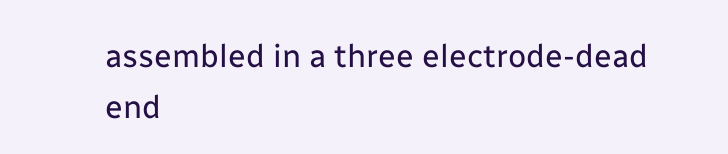assembled in a three electrode-dead end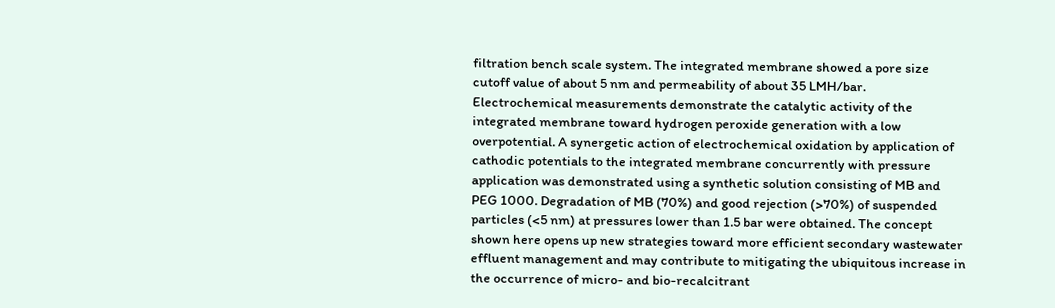filtration bench scale system. The integrated membrane showed a pore size cutoff value of about 5 nm and permeability of about 35 LMH/bar. Electrochemical measurements demonstrate the catalytic activity of the integrated membrane toward hydrogen peroxide generation with a low overpotential. A synergetic action of electrochemical oxidation by application of cathodic potentials to the integrated membrane concurrently with pressure application was demonstrated using a synthetic solution consisting of MB and PEG 1000. Degradation of MB (70%) and good rejection (>70%) of suspended particles (<5 nm) at pressures lower than 1.5 bar were obtained. The concept shown here opens up new strategies toward more efficient secondary wastewater effluent management and may contribute to mitigating the ubiquitous increase in the occurrence of micro- and bio-recalcitrant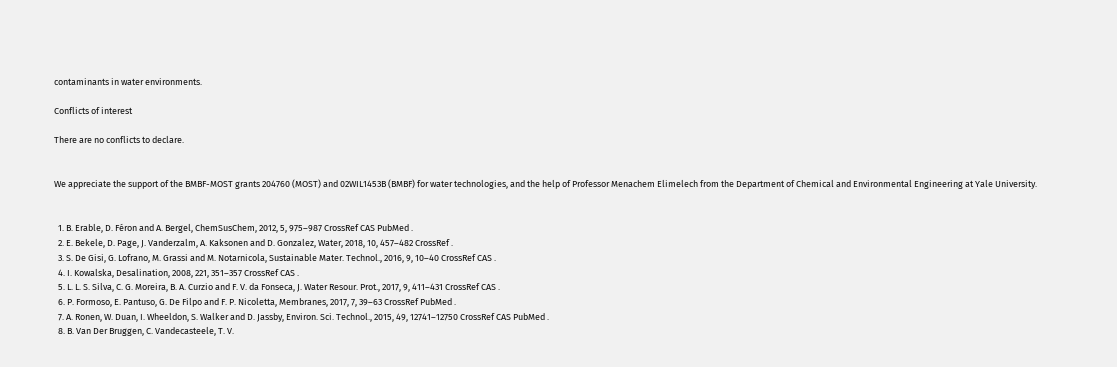contaminants in water environments.

Conflicts of interest

There are no conflicts to declare.


We appreciate the support of the BMBF-MOST grants 204760 (MOST) and 02WIL1453B (BMBF) for water technologies, and the help of Professor Menachem Elimelech from the Department of Chemical and Environmental Engineering at Yale University.


  1. B. Erable, D. Féron and A. Bergel, ChemSusChem, 2012, 5, 975–987 CrossRef CAS PubMed .
  2. E. Bekele, D. Page, J. Vanderzalm, A. Kaksonen and D. Gonzalez, Water, 2018, 10, 457–482 CrossRef .
  3. S. De Gisi, G. Lofrano, M. Grassi and M. Notarnicola, Sustainable Mater. Technol., 2016, 9, 10–40 CrossRef CAS .
  4. I. Kowalska, Desalination, 2008, 221, 351–357 CrossRef CAS .
  5. L. L. S. Silva, C. G. Moreira, B. A. Curzio and F. V. da Fonseca, J. Water Resour. Prot., 2017, 9, 411–431 CrossRef CAS .
  6. P. Formoso, E. Pantuso, G. De Filpo and F. P. Nicoletta, Membranes, 2017, 7, 39–63 CrossRef PubMed .
  7. A. Ronen, W. Duan, I. Wheeldon, S. Walker and D. Jassby, Environ. Sci. Technol., 2015, 49, 12741–12750 CrossRef CAS PubMed .
  8. B. Van Der Bruggen, C. Vandecasteele, T. V.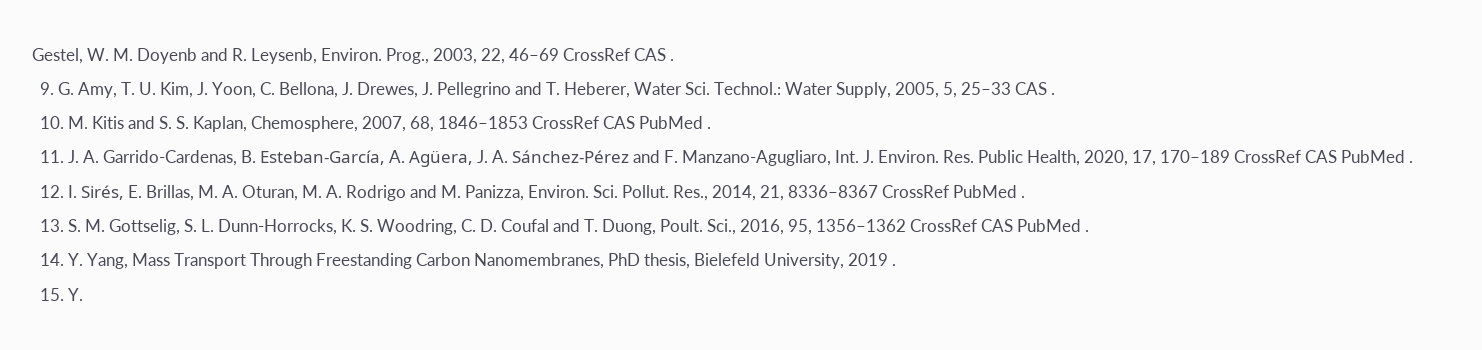Gestel, W. M. Doyenb and R. Leysenb, Environ. Prog., 2003, 22, 46–69 CrossRef CAS .
  9. G. Amy, T. U. Kim, J. Yoon, C. Bellona, J. Drewes, J. Pellegrino and T. Heberer, Water Sci. Technol.: Water Supply, 2005, 5, 25–33 CAS .
  10. M. Kitis and S. S. Kaplan, Chemosphere, 2007, 68, 1846–1853 CrossRef CAS PubMed .
  11. J. A. Garrido-Cardenas, B. Esteban-García, A. Agüera, J. A. Sánchez-Pérez and F. Manzano-Agugliaro, Int. J. Environ. Res. Public Health, 2020, 17, 170–189 CrossRef CAS PubMed .
  12. I. Sirés, E. Brillas, M. A. Oturan, M. A. Rodrigo and M. Panizza, Environ. Sci. Pollut. Res., 2014, 21, 8336–8367 CrossRef PubMed .
  13. S. M. Gottselig, S. L. Dunn-Horrocks, K. S. Woodring, C. D. Coufal and T. Duong, Poult. Sci., 2016, 95, 1356–1362 CrossRef CAS PubMed .
  14. Y. Yang, Mass Transport Through Freestanding Carbon Nanomembranes, PhD thesis, Bielefeld University, 2019 .
  15. Y.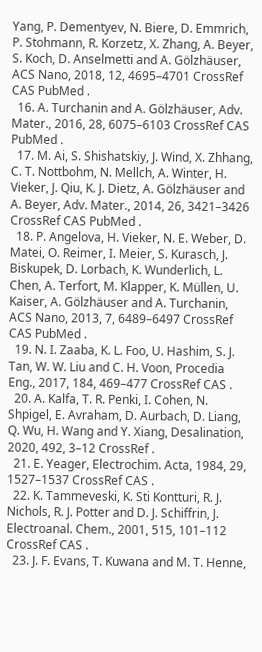Yang, P. Dementyev, N. Biere, D. Emmrich, P. Stohmann, R. Korzetz, X. Zhang, A. Beyer, S. Koch, D. Anselmetti and A. Gölzhäuser, ACS Nano, 2018, 12, 4695–4701 CrossRef CAS PubMed .
  16. A. Turchanin and A. Gölzhäuser, Adv. Mater., 2016, 28, 6075–6103 CrossRef CAS PubMed .
  17. M. Ai, S. Shishatskiy, J. Wind, X. Zhhang, C. T. Nottbohm, N. Mellch, A. Winter, H. Vieker, J. Qiu, K. J. Dietz, A. Gölzhäuser and A. Beyer, Adv. Mater., 2014, 26, 3421–3426 CrossRef CAS PubMed .
  18. P. Angelova, H. Vieker, N. E. Weber, D. Matei, O. Reimer, I. Meier, S. Kurasch, J. Biskupek, D. Lorbach, K. Wunderlich, L. Chen, A. Terfort, M. Klapper, K. Müllen, U. Kaiser, A. Gölzhäuser and A. Turchanin, ACS Nano, 2013, 7, 6489–6497 CrossRef CAS PubMed .
  19. N. I. Zaaba, K. L. Foo, U. Hashim, S. J. Tan, W. W. Liu and C. H. Voon, Procedia Eng., 2017, 184, 469–477 CrossRef CAS .
  20. A. Kalfa, T. R. Penki, I. Cohen, N. Shpigel, E. Avraham, D. Aurbach, D. Liang, Q. Wu, H. Wang and Y. Xiang, Desalination, 2020, 492, 3–12 CrossRef .
  21. E. Yeager, Electrochim. Acta, 1984, 29, 1527–1537 CrossRef CAS .
  22. K. Tammeveski, K. Sti Kontturi, R. J. Nichols, R. J. Potter and D. J. Schiffrin, J. Electroanal. Chem., 2001, 515, 101–112 CrossRef CAS .
  23. J. F. Evans, T. Kuwana and M. T. Henne,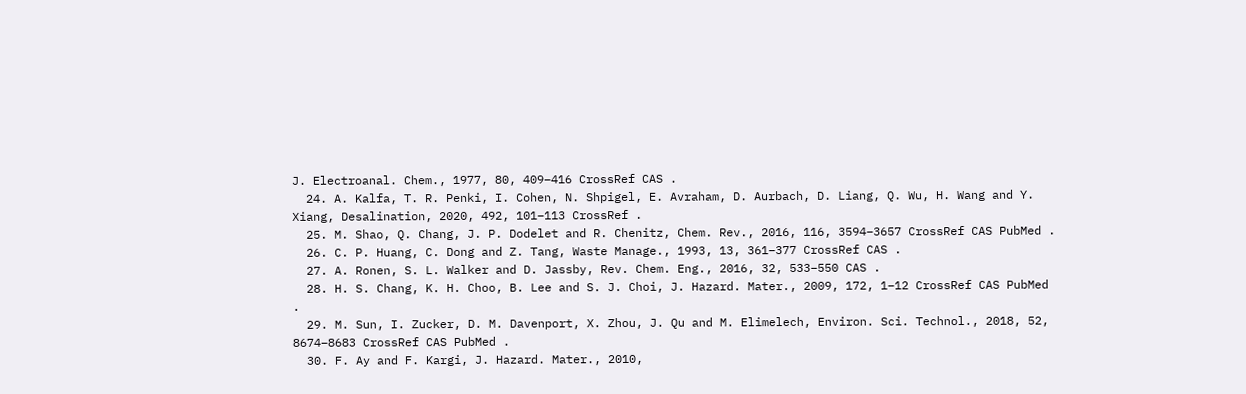J. Electroanal. Chem., 1977, 80, 409–416 CrossRef CAS .
  24. A. Kalfa, T. R. Penki, I. Cohen, N. Shpigel, E. Avraham, D. Aurbach, D. Liang, Q. Wu, H. Wang and Y. Xiang, Desalination, 2020, 492, 101–113 CrossRef .
  25. M. Shao, Q. Chang, J. P. Dodelet and R. Chenitz, Chem. Rev., 2016, 116, 3594–3657 CrossRef CAS PubMed .
  26. C. P. Huang, C. Dong and Z. Tang, Waste Manage., 1993, 13, 361–377 CrossRef CAS .
  27. A. Ronen, S. L. Walker and D. Jassby, Rev. Chem. Eng., 2016, 32, 533–550 CAS .
  28. H. S. Chang, K. H. Choo, B. Lee and S. J. Choi, J. Hazard. Mater., 2009, 172, 1–12 CrossRef CAS PubMed .
  29. M. Sun, I. Zucker, D. M. Davenport, X. Zhou, J. Qu and M. Elimelech, Environ. Sci. Technol., 2018, 52, 8674–8683 CrossRef CAS PubMed .
  30. F. Ay and F. Kargi, J. Hazard. Mater., 2010,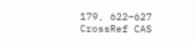179, 622–627 CrossRef CAS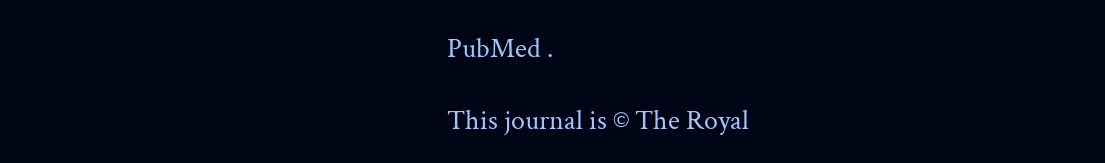PubMed .

This journal is © The Royal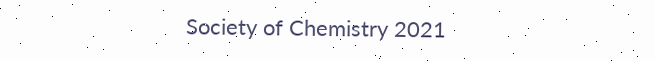Society of Chemistry 2021